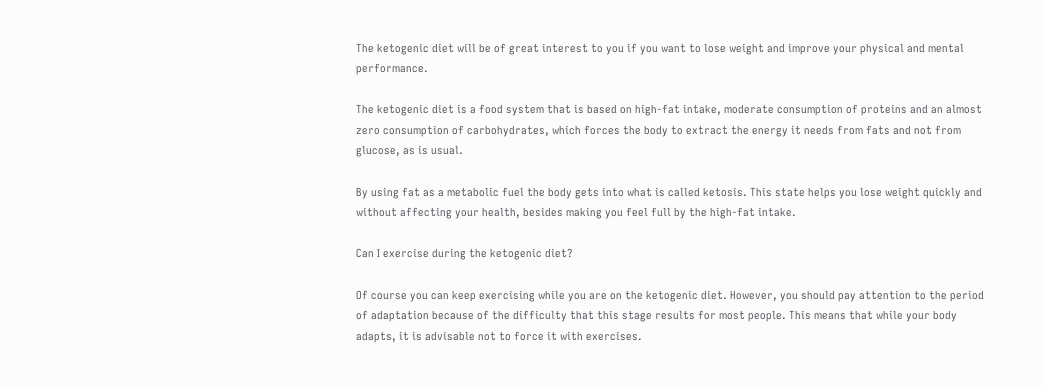The ketogenic diet will be of great interest to you if you want to lose weight and improve your physical and mental performance.

The ketogenic diet is a food system that is based on high-fat intake, moderate consumption of proteins and an almost zero consumption of carbohydrates, which forces the body to extract the energy it needs from fats and not from glucose, as is usual.

By using fat as a metabolic fuel the body gets into what is called ketosis. This state helps you lose weight quickly and without affecting your health, besides making you feel full by the high-fat intake.

Can I exercise during the ketogenic diet?

Of course you can keep exercising while you are on the ketogenic diet. However, you should pay attention to the period of adaptation because of the difficulty that this stage results for most people. This means that while your body adapts, it is advisable not to force it with exercises.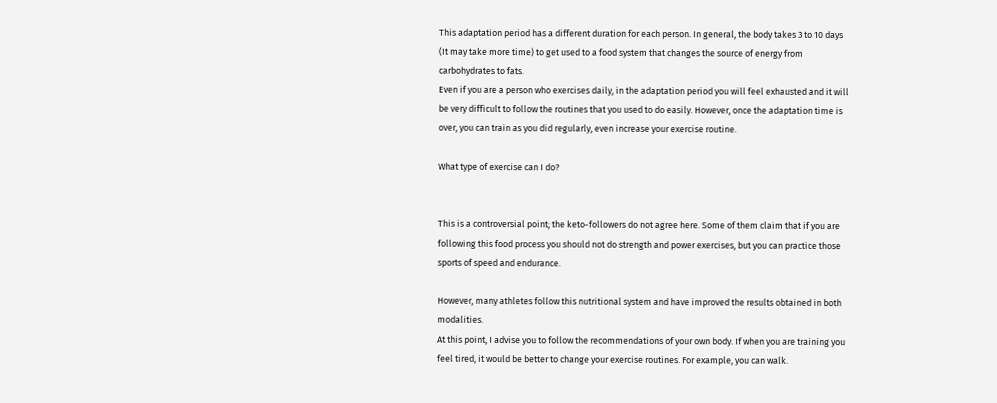This adaptation period has a different duration for each person. In general, the body takes 3 to 10 days (It may take more time) to get used to a food system that changes the source of energy from carbohydrates to fats.
Even if you are a person who exercises daily, in the adaptation period you will feel exhausted and it will be very difficult to follow the routines that you used to do easily. However, once the adaptation time is over, you can train as you did regularly, even increase your exercise routine.

What type of exercise can I do?


This is a controversial point; the keto-followers do not agree here. Some of them claim that if you are following this food process you should not do strength and power exercises, but you can practice those sports of speed and endurance.

However, many athletes follow this nutritional system and have improved the results obtained in both modalities.
At this point, I advise you to follow the recommendations of your own body. If when you are training you feel tired, it would be better to change your exercise routines. For example, you can walk.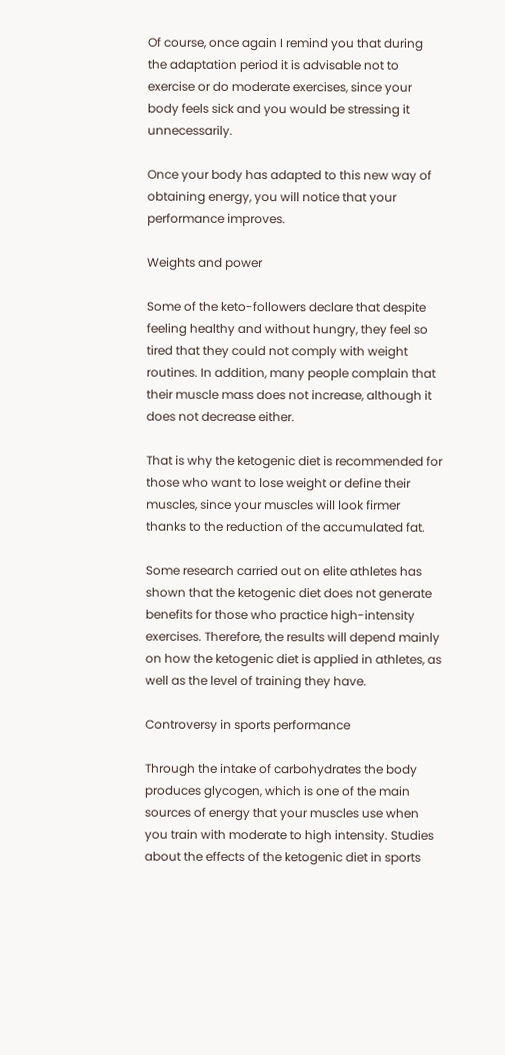Of course, once again I remind you that during the adaptation period it is advisable not to exercise or do moderate exercises, since your body feels sick and you would be stressing it unnecessarily.

Once your body has adapted to this new way of obtaining energy, you will notice that your performance improves.

Weights and power

Some of the keto-followers declare that despite feeling healthy and without hungry, they feel so tired that they could not comply with weight routines. In addition, many people complain that their muscle mass does not increase, although it does not decrease either.

That is why the ketogenic diet is recommended for those who want to lose weight or define their muscles, since your muscles will look firmer thanks to the reduction of the accumulated fat.

Some research carried out on elite athletes has shown that the ketogenic diet does not generate benefits for those who practice high-intensity exercises. Therefore, the results will depend mainly on how the ketogenic diet is applied in athletes, as well as the level of training they have.

Controversy in sports performance

Through the intake of carbohydrates the body produces glycogen, which is one of the main sources of energy that your muscles use when you train with moderate to high intensity. Studies about the effects of the ketogenic diet in sports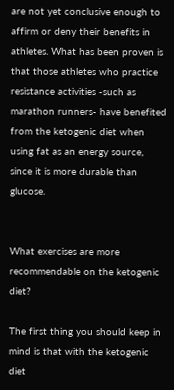are not yet conclusive enough to affirm or deny their benefits in athletes. What has been proven is that those athletes who practice resistance activities -such as marathon runners- have benefited from the ketogenic diet when using fat as an energy source, since it is more durable than glucose.


What exercises are more recommendable on the ketogenic diet?

The first thing you should keep in mind is that with the ketogenic diet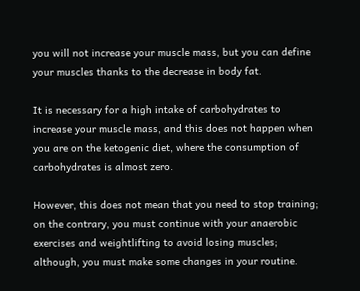you will not increase your muscle mass, but you can define your muscles thanks to the decrease in body fat.

It is necessary for a high intake of carbohydrates to increase your muscle mass, and this does not happen when you are on the ketogenic diet, where the consumption of carbohydrates is almost zero.

However, this does not mean that you need to stop training; on the contrary, you must continue with your anaerobic exercises and weightlifting to avoid losing muscles; although, you must make some changes in your routine.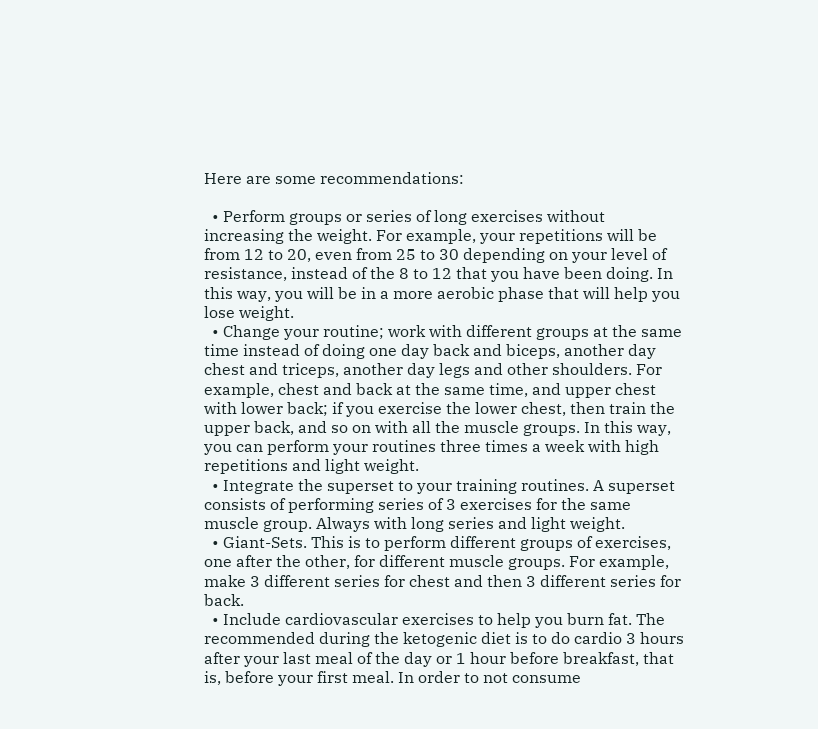Here are some recommendations:

  • Perform groups or series of long exercises without increasing the weight. For example, your repetitions will be from 12 to 20, even from 25 to 30 depending on your level of resistance, instead of the 8 to 12 that you have been doing. In this way, you will be in a more aerobic phase that will help you lose weight.
  • Change your routine; work with different groups at the same time instead of doing one day back and biceps, another day chest and triceps, another day legs and other shoulders. For example, chest and back at the same time, and upper chest with lower back; if you exercise the lower chest, then train the upper back, and so on with all the muscle groups. In this way, you can perform your routines three times a week with high repetitions and light weight.
  • Integrate the superset to your training routines. A superset consists of performing series of 3 exercises for the same muscle group. Always with long series and light weight.
  • Giant-Sets. This is to perform different groups of exercises, one after the other, for different muscle groups. For example, make 3 different series for chest and then 3 different series for back.
  • Include cardiovascular exercises to help you burn fat. The recommended during the ketogenic diet is to do cardio 3 hours after your last meal of the day or 1 hour before breakfast, that is, before your first meal. In order to not consume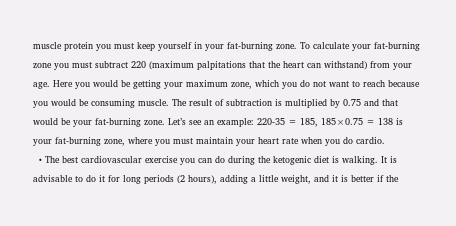muscle protein you must keep yourself in your fat-burning zone. To calculate your fat-burning zone you must subtract 220 (maximum palpitations that the heart can withstand) from your age. Here you would be getting your maximum zone, which you do not want to reach because you would be consuming muscle. The result of subtraction is multiplied by 0.75 and that would be your fat-burning zone. Let’s see an example: 220-35 = 185, 185×0.75 = 138 is your fat-burning zone, where you must maintain your heart rate when you do cardio.
  • The best cardiovascular exercise you can do during the ketogenic diet is walking. It is advisable to do it for long periods (2 hours), adding a little weight, and it is better if the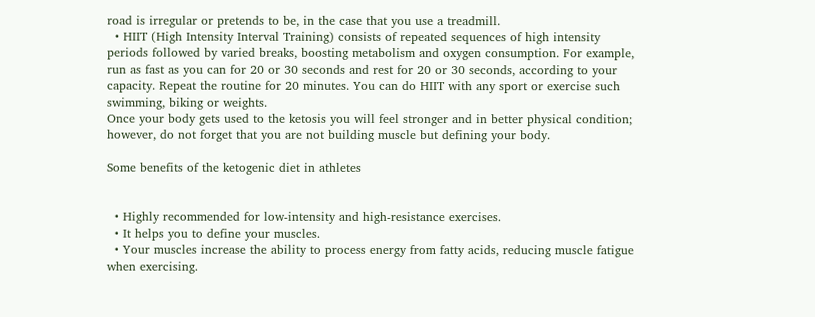road is irregular or pretends to be, in the case that you use a treadmill.
  • HIIT (High Intensity Interval Training) consists of repeated sequences of high intensity periods followed by varied breaks, boosting metabolism and oxygen consumption. For example, run as fast as you can for 20 or 30 seconds and rest for 20 or 30 seconds, according to your capacity. Repeat the routine for 20 minutes. You can do HIIT with any sport or exercise such swimming, biking or weights.
Once your body gets used to the ketosis you will feel stronger and in better physical condition; however, do not forget that you are not building muscle but defining your body.

Some benefits of the ketogenic diet in athletes


  • Highly recommended for low-intensity and high-resistance exercises.
  • It helps you to define your muscles.
  • Your muscles increase the ability to process energy from fatty acids, reducing muscle fatigue when exercising.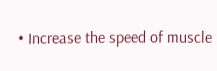• Increase the speed of muscle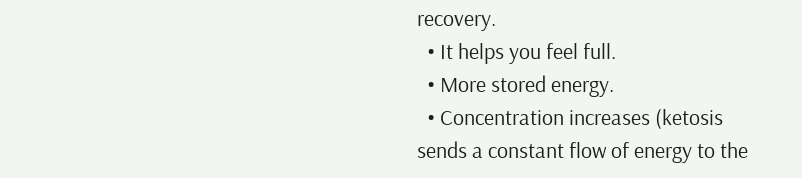recovery.
  • It helps you feel full.
  • More stored energy.
  • Concentration increases (ketosis sends a constant flow of energy to the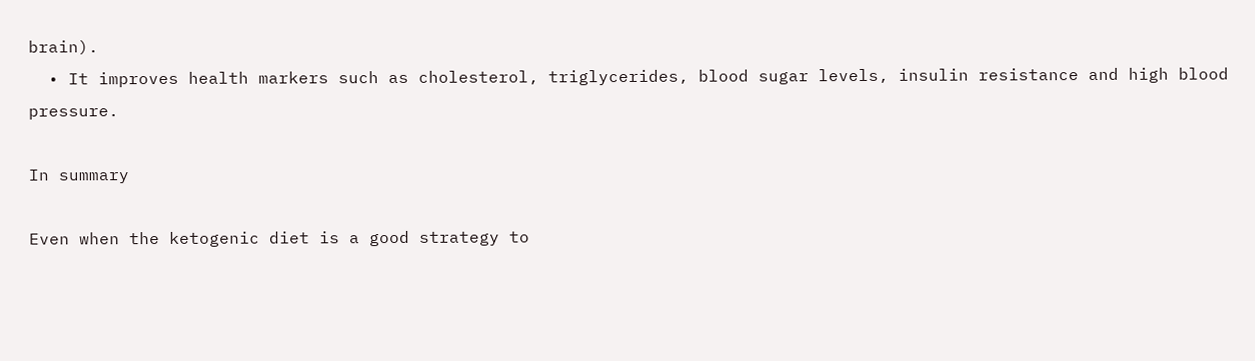brain).
  • It improves health markers such as cholesterol, triglycerides, blood sugar levels, insulin resistance and high blood pressure.

In summary

Even when the ketogenic diet is a good strategy to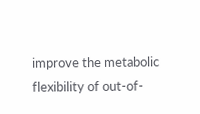improve the metabolic flexibility of out-of-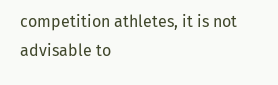competition athletes, it is not advisable to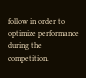follow in order to optimize performance during the competition.